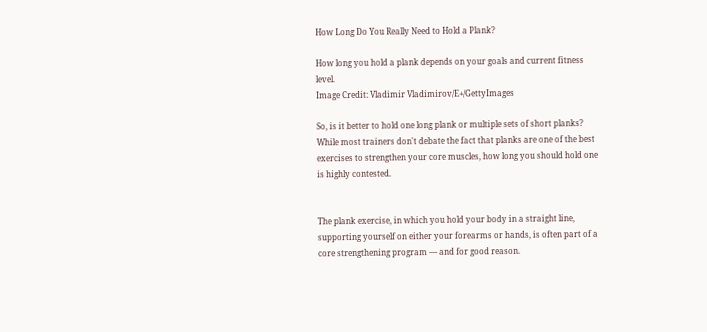How Long Do You Really Need to Hold a Plank?

How long you hold a plank depends on your goals and current fitness level.
Image Credit: Vladimir Vladimirov/E+/GettyImages

So, is it better to hold one long plank or multiple sets of short planks? While most trainers don't debate the fact that planks are one of the best exercises to strengthen your core muscles, how long you should hold one is highly contested.


The plank exercise, in which you hold your body in a straight line, supporting yourself on either your forearms or hands, is often part of a core strengthening program — and for good reason.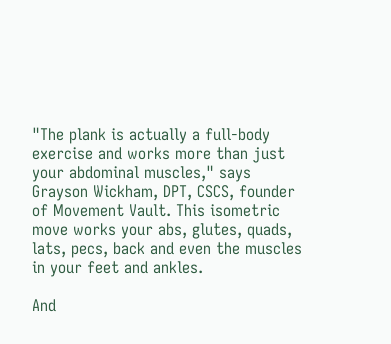"The plank is actually a full-body exercise and works more than just your abdominal muscles," says Grayson Wickham, DPT, CSCS, founder of Movement Vault. This isometric move works your abs, glutes, quads, lats, pecs, back and even the muscles in your feet and ankles.

And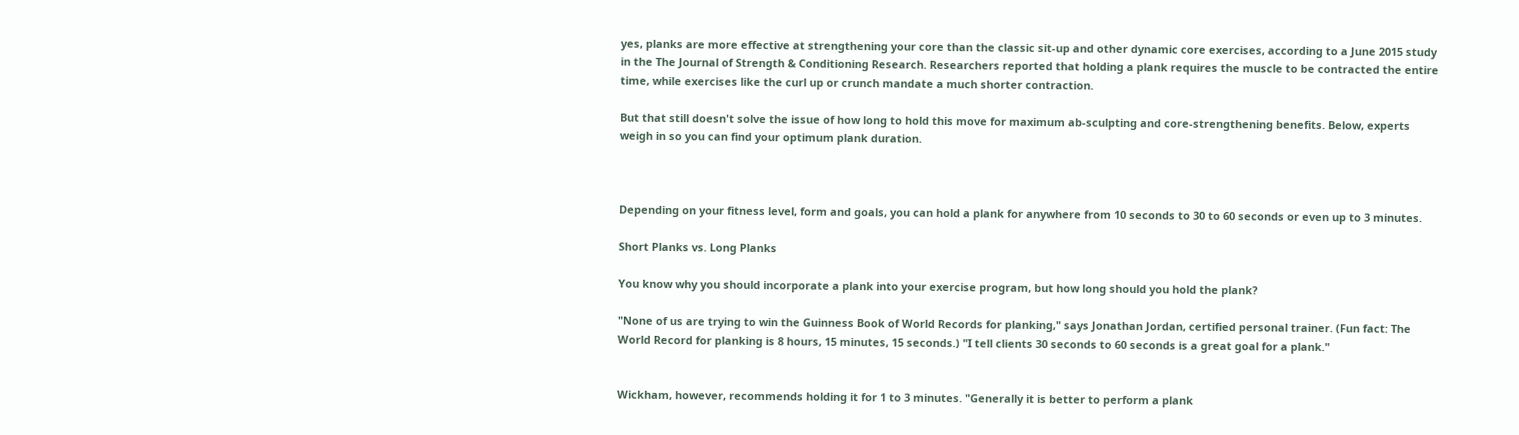yes, planks are more effective at strengthening your core than the classic sit-up and other dynamic core exercises, according to a June 2015 study in the The Journal of Strength & Conditioning Research. Researchers reported that holding a plank requires the muscle to be contracted the entire time, while exercises like the curl up or crunch mandate a much shorter contraction.

But that still doesn't solve the issue of how long to hold this move for maximum ab-sculpting and core-strengthening benefits. Below, experts weigh in so you can find your optimum plank duration.



Depending on your fitness level, form and goals, you can hold a plank for anywhere from 10 seconds to 30 to 60 seconds or even up to 3 minutes.

Short Planks vs. Long Planks

You know why you should incorporate a plank into your exercise program, but how long should you hold the plank?

"None of us are trying to win the Guinness Book of World Records for planking," says Jonathan Jordan, certified personal trainer. (Fun fact: The World Record for planking is 8 hours, 15 minutes, 15 seconds.) "I tell clients 30 seconds to 60 seconds is a great goal for a plank."


Wickham, however, recommends holding it for 1 to 3 minutes. "Generally it is better to perform a plank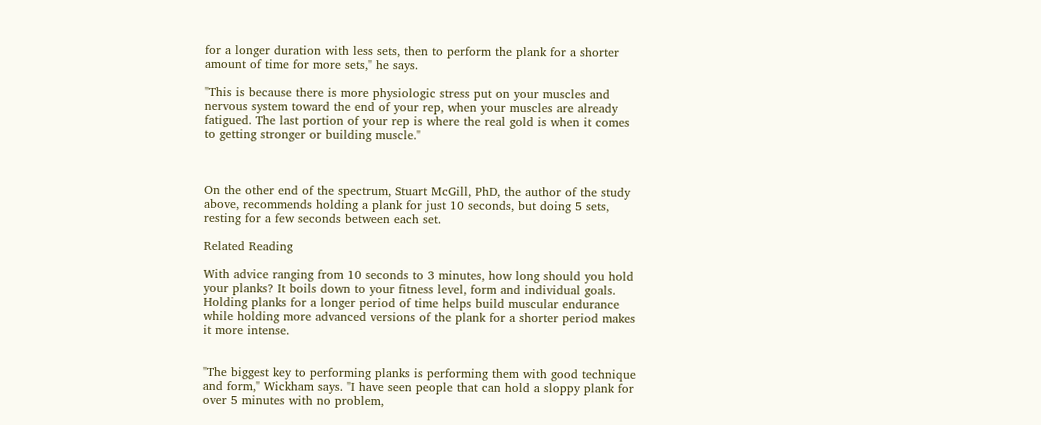for a longer duration with less sets, then to perform the plank for a shorter amount of time for more sets," he says.

"This is because there is more physiologic stress put on your muscles and nervous system toward the end of your rep, when your muscles are already fatigued. The last portion of your rep is where the real gold is when it comes to getting stronger or building muscle."



On the other end of the spectrum, Stuart McGill, PhD, the author of the study above, recommends holding a plank for just 10 seconds, but doing 5 sets, resting for a few seconds between each set.

Related Reading

With advice ranging from 10 seconds to 3 minutes, how long should you hold your planks? It boils down to your fitness level, form and individual goals. Holding planks for a longer period of time helps build muscular endurance while holding more advanced versions of the plank for a shorter period makes it more intense.


"The biggest key to performing planks is performing them with good technique and form," Wickham says. "I have seen people that can hold a sloppy plank for over 5 minutes with no problem,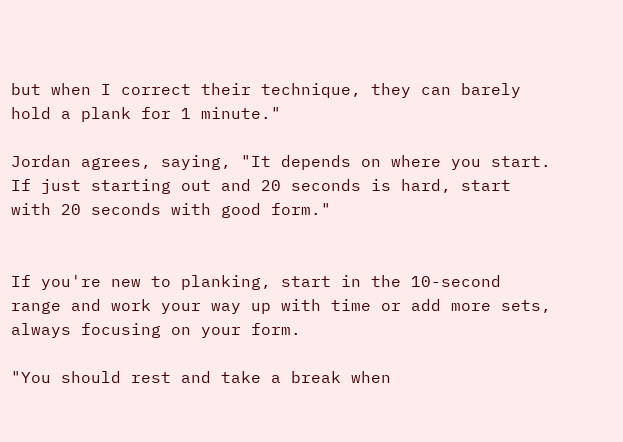but when I correct their technique, they can barely hold a plank for 1 minute."

Jordan agrees, saying, "It depends on where you start. If just starting out and 20 seconds is hard, start with 20 seconds with good form."


If you're new to planking, start in the 10-second range and work your way up with time or add more sets, always focusing on your form.

"You should rest and take a break when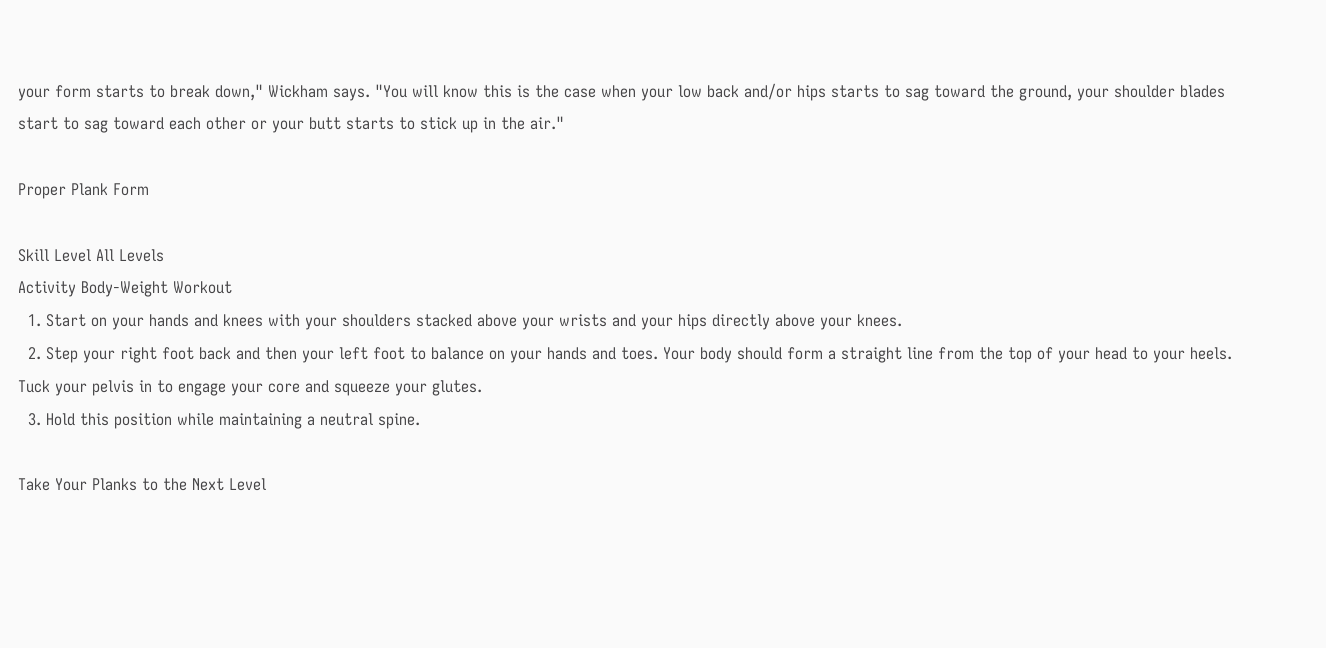your form starts to break down," Wickham says. "You will know this is the case when your low back and/or hips starts to sag toward the ground, your shoulder blades start to sag toward each other or your butt starts to stick up in the air."

Proper Plank Form

Skill Level All Levels
Activity Body-Weight Workout
  1. Start on your hands and knees with your shoulders stacked above your wrists and your hips directly above your knees.
  2. Step your right foot back and then your left foot to balance on your hands and toes. Your body should form a straight line from the top of your head to your heels. Tuck your pelvis in to engage your core and squeeze your glutes.
  3. Hold this position while maintaining a neutral spine.

Take Your Planks to the Next Level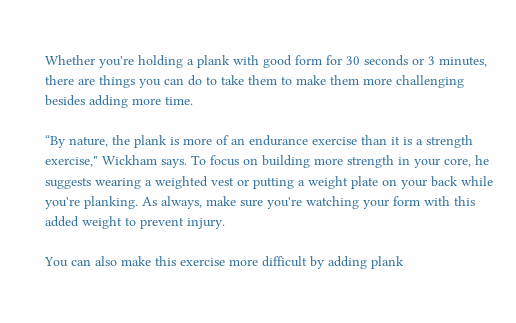Whether you're holding a plank with good form for 30 seconds or 3 minutes, there are things you can do to take them to make them more challenging besides adding more time.

“By nature, the plank is more of an endurance exercise than it is a strength exercise," Wickham says. To focus on building more strength in your core, he suggests wearing a weighted vest or putting a weight plate on your back while you're planking. As always, make sure you're watching your form with this added weight to prevent injury.

You can also make this exercise more difficult by adding plank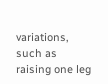variations, such as raising one leg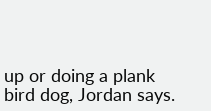up or doing a plank bird dog, Jordan says.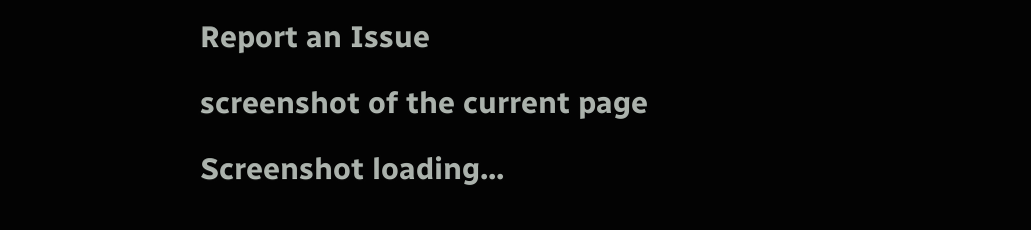Report an Issue

screenshot of the current page

Screenshot loading...